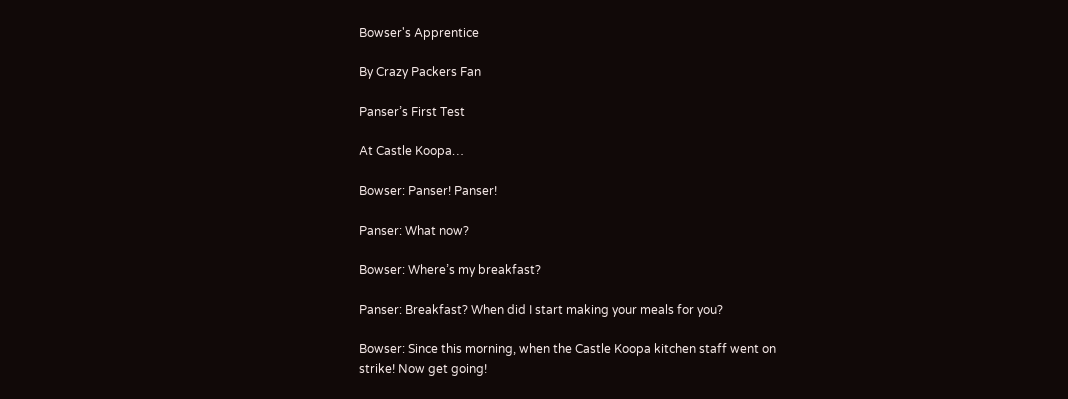Bowser's Apprentice

By Crazy Packers Fan

Panser’s First Test

At Castle Koopa…

Bowser: Panser! Panser!

Panser: What now?

Bowser: Where’s my breakfast?

Panser: Breakfast? When did I start making your meals for you?

Bowser: Since this morning, when the Castle Koopa kitchen staff went on strike! Now get going!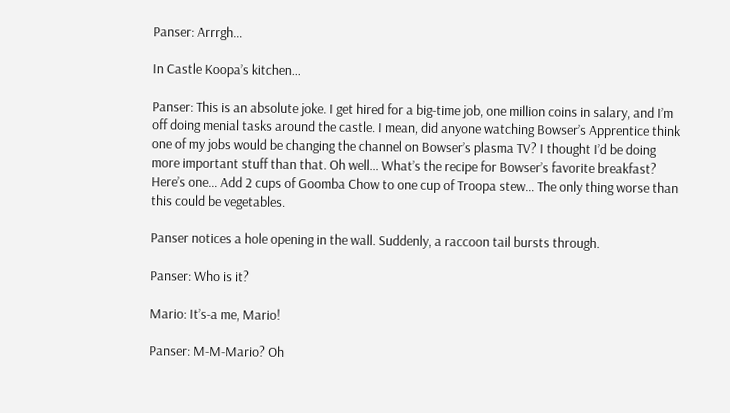Panser: Arrrgh…

In Castle Koopa’s kitchen…

Panser: This is an absolute joke. I get hired for a big-time job, one million coins in salary, and I’m off doing menial tasks around the castle. I mean, did anyone watching Bowser’s Apprentice think one of my jobs would be changing the channel on Bowser’s plasma TV? I thought I’d be doing more important stuff than that. Oh well… What’s the recipe for Bowser’s favorite breakfast? Here’s one… Add 2 cups of Goomba Chow to one cup of Troopa stew… The only thing worse than this could be vegetables.

Panser notices a hole opening in the wall. Suddenly, a raccoon tail bursts through.

Panser: Who is it?

Mario: It’s-a me, Mario!

Panser: M-M-Mario? Oh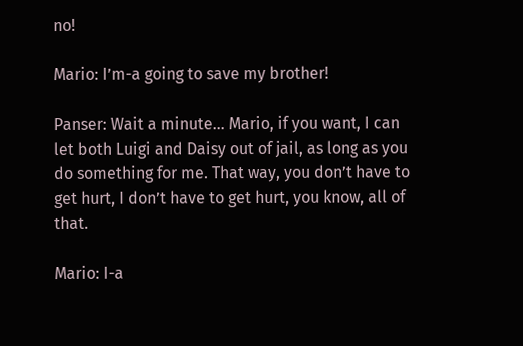no!

Mario: I’m-a going to save my brother!

Panser: Wait a minute… Mario, if you want, I can let both Luigi and Daisy out of jail, as long as you do something for me. That way, you don’t have to get hurt, I don’t have to get hurt, you know, all of that.

Mario: I-a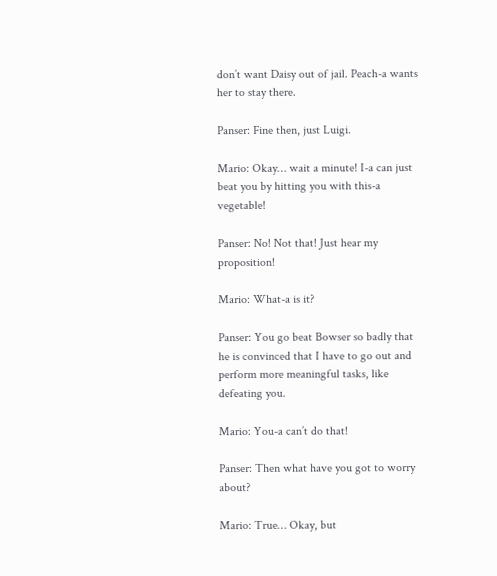don’t want Daisy out of jail. Peach-a wants her to stay there.

Panser: Fine then, just Luigi.

Mario: Okay… wait a minute! I-a can just beat you by hitting you with this-a vegetable!

Panser: No! Not that! Just hear my proposition!

Mario: What-a is it?

Panser: You go beat Bowser so badly that he is convinced that I have to go out and perform more meaningful tasks, like defeating you.

Mario: You-a can’t do that!

Panser: Then what have you got to worry about?

Mario: True… Okay, but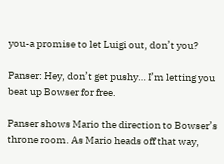you-a promise to let Luigi out, don’t you?

Panser: Hey, don’t get pushy… I’m letting you beat up Bowser for free.

Panser shows Mario the direction to Bowser’s throne room. As Mario heads off that way,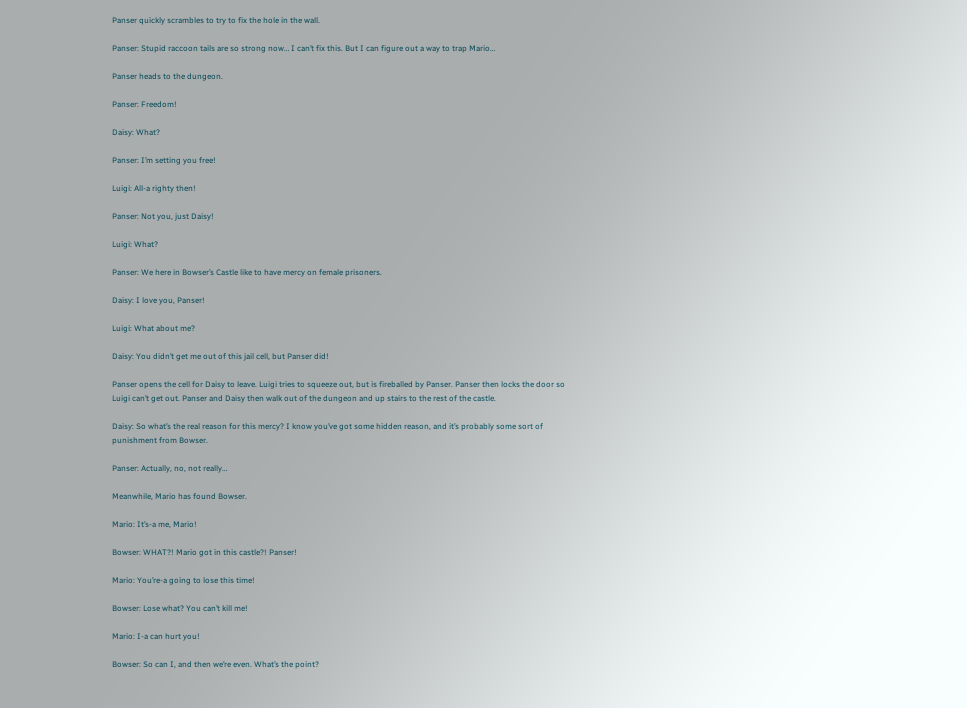Panser quickly scrambles to try to fix the hole in the wall.

Panser: Stupid raccoon tails are so strong now… I can’t fix this. But I can figure out a way to trap Mario…

Panser heads to the dungeon.

Panser: Freedom!

Daisy: What?

Panser: I’m setting you free!

Luigi: All-a righty then!

Panser: Not you, just Daisy!

Luigi: What?

Panser: We here in Bowser’s Castle like to have mercy on female prisoners.

Daisy: I love you, Panser!

Luigi: What about me?

Daisy: You didn’t get me out of this jail cell, but Panser did!

Panser opens the cell for Daisy to leave. Luigi tries to squeeze out, but is fireballed by Panser. Panser then locks the door so Luigi can’t get out. Panser and Daisy then walk out of the dungeon and up stairs to the rest of the castle.

Daisy: So what’s the real reason for this mercy? I know you’ve got some hidden reason, and it’s probably some sort of punishment from Bowser.

Panser: Actually, no, not really…

Meanwhile, Mario has found Bowser.

Mario: It’s-a me, Mario!

Bowser: WHAT?! Mario got in this castle?! Panser!

Mario: You’re-a going to lose this time!

Bowser: Lose what? You can’t kill me!

Mario: I-a can hurt you!

Bowser: So can I, and then we’re even. What’s the point?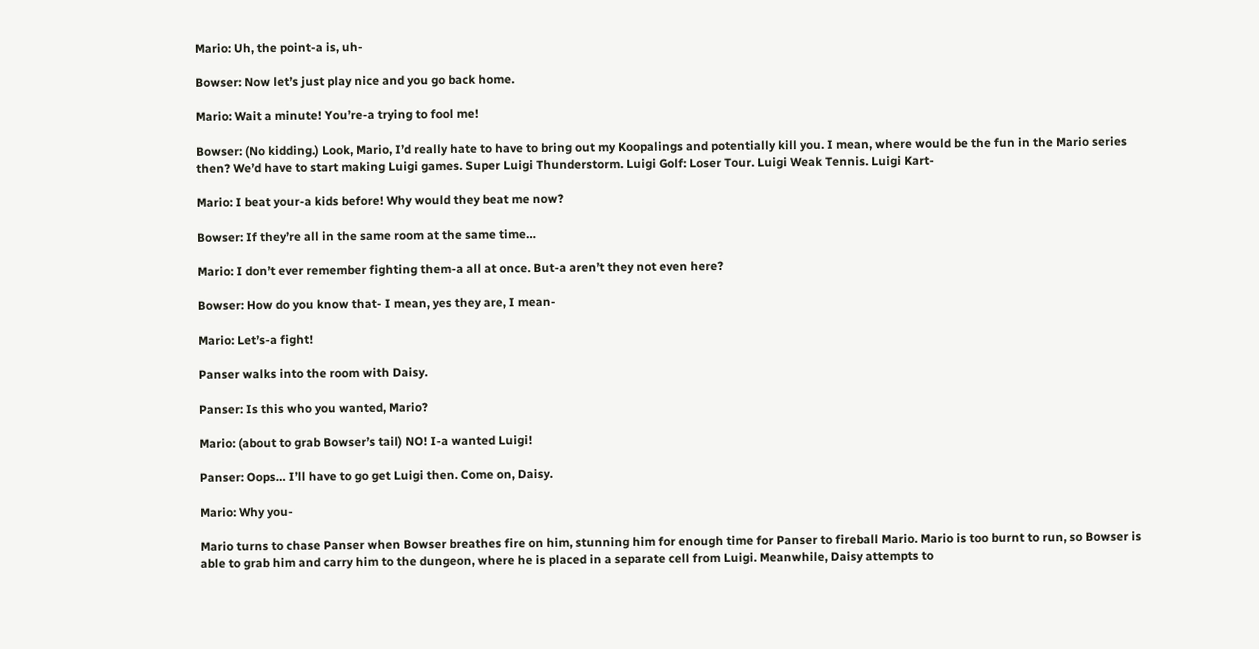Mario: Uh, the point-a is, uh-

Bowser: Now let’s just play nice and you go back home.

Mario: Wait a minute! You’re-a trying to fool me!

Bowser: (No kidding.) Look, Mario, I’d really hate to have to bring out my Koopalings and potentially kill you. I mean, where would be the fun in the Mario series then? We’d have to start making Luigi games. Super Luigi Thunderstorm. Luigi Golf: Loser Tour. Luigi Weak Tennis. Luigi Kart-

Mario: I beat your-a kids before! Why would they beat me now?

Bowser: If they’re all in the same room at the same time…

Mario: I don’t ever remember fighting them-a all at once. But-a aren’t they not even here?

Bowser: How do you know that- I mean, yes they are, I mean-

Mario: Let’s-a fight!

Panser walks into the room with Daisy.

Panser: Is this who you wanted, Mario?

Mario: (about to grab Bowser’s tail) NO! I-a wanted Luigi!

Panser: Oops… I’ll have to go get Luigi then. Come on, Daisy.

Mario: Why you-

Mario turns to chase Panser when Bowser breathes fire on him, stunning him for enough time for Panser to fireball Mario. Mario is too burnt to run, so Bowser is able to grab him and carry him to the dungeon, where he is placed in a separate cell from Luigi. Meanwhile, Daisy attempts to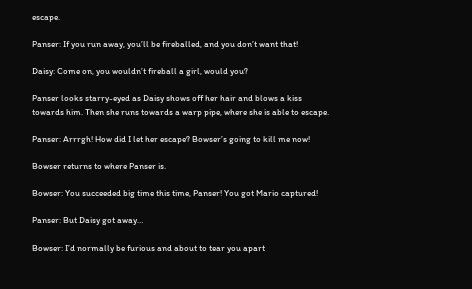escape.

Panser: If you run away, you’ll be fireballed, and you don’t want that!

Daisy: Come on, you wouldn’t fireball a girl, would you?

Panser looks starry-eyed as Daisy shows off her hair and blows a kiss towards him. Then she runs towards a warp pipe, where she is able to escape.

Panser: Arrrgh! How did I let her escape? Bowser’s going to kill me now!

Bowser returns to where Panser is.

Bowser: You succeeded big time this time, Panser! You got Mario captured!

Panser: But Daisy got away…

Bowser: I’d normally be furious and about to tear you apart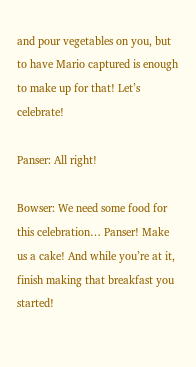and pour vegetables on you, but to have Mario captured is enough to make up for that! Let’s celebrate!

Panser: All right!

Bowser: We need some food for this celebration… Panser! Make us a cake! And while you’re at it, finish making that breakfast you started!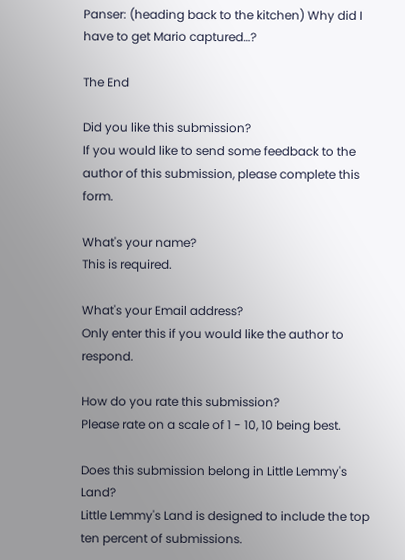Panser: (heading back to the kitchen) Why did I have to get Mario captured…?

The End

Did you like this submission?
If you would like to send some feedback to the author of this submission, please complete this form.

What's your name?
This is required.

What's your Email address?
Only enter this if you would like the author to respond.

How do you rate this submission?
Please rate on a scale of 1 - 10, 10 being best.

Does this submission belong in Little Lemmy's Land?
Little Lemmy's Land is designed to include the top ten percent of submissions.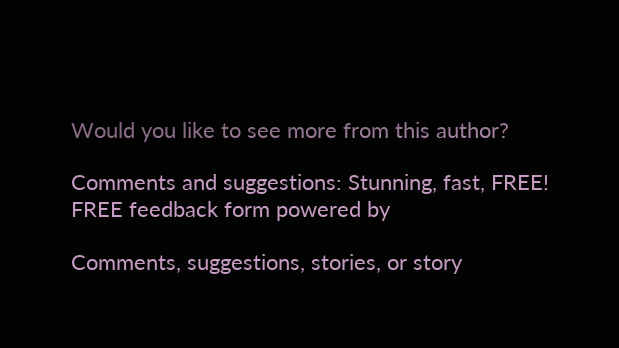Would you like to see more from this author?

Comments and suggestions: Stunning, fast, FREE!
FREE feedback form powered by

Comments, suggestions, stories, or story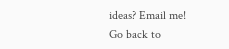ideas? Email me!
Go back to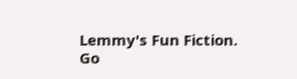Lemmy's Fun Fiction.
Go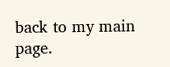back to my main page.